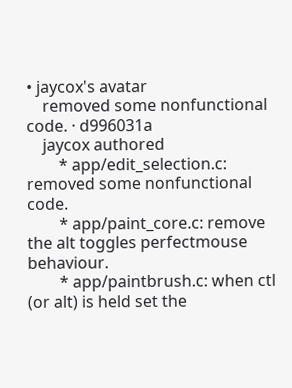• jaycox's avatar
    removed some nonfunctional code. · d996031a
    jaycox authored
        * app/edit_selection.c: removed some nonfunctional code.
        * app/paint_core.c: remove the alt toggles perfectmouse behaviour.
        * app/paintbrush.c: when ctl (or alt) is held set the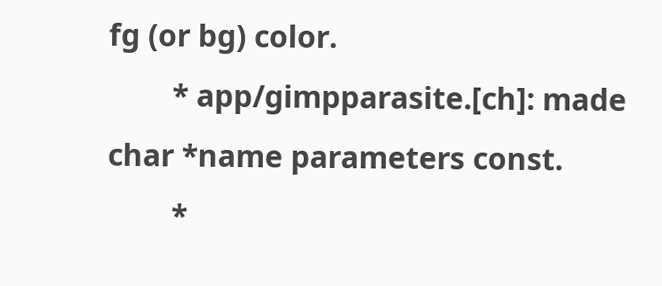fg (or bg) color.
        * app/gimpparasite.[ch]: made char *name parameters const.
        *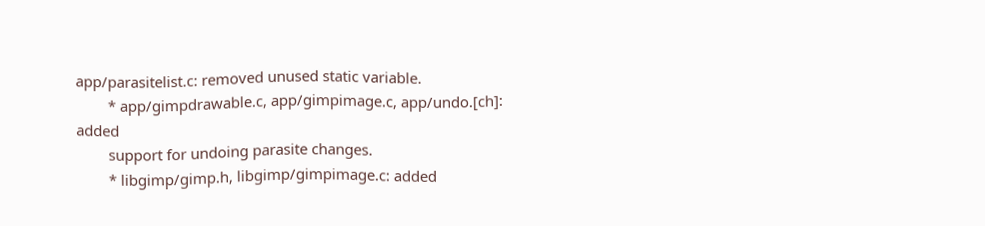app/parasitelist.c: removed unused static variable.
        * app/gimpdrawable.c, app/gimpimage.c, app/undo.[ch]: added
        support for undoing parasite changes.
        * libgimp/gimp.h, libgimp/gimpimage.c: added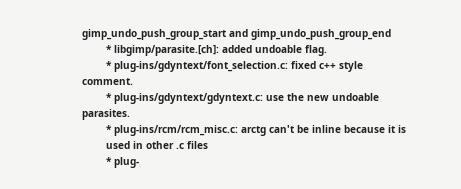gimp_undo_push_group_start and gimp_undo_push_group_end
        * libgimp/parasite.[ch]: added undoable flag.
        * plug-ins/gdyntext/font_selection.c: fixed c++ style comment.
        * plug-ins/gdyntext/gdyntext.c: use the new undoable parasites.
        * plug-ins/rcm/rcm_misc.c: arctg can't be inline because it is
        used in other .c files
        * plug-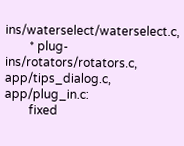ins/waterselect/waterselect.c,
        * plug-ins/rotators/rotators.c, app/tips_dialog.c, app/plug_in.c:
        fixed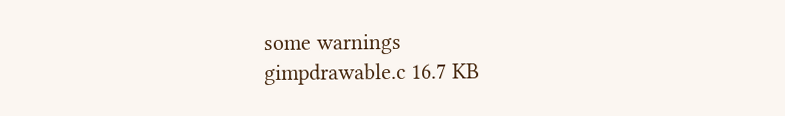some warnings
gimpdrawable.c 16.7 KB